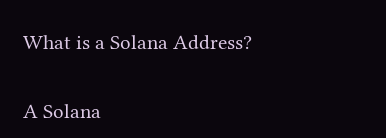What is a Solana Address?


A Solana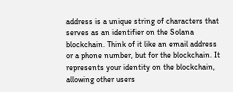address is a unique string of characters that serves as an identifier on the Solana blockchain. Think of it like an email address or a phone number, but for the blockchain. It represents your identity on the blockchain, allowing other users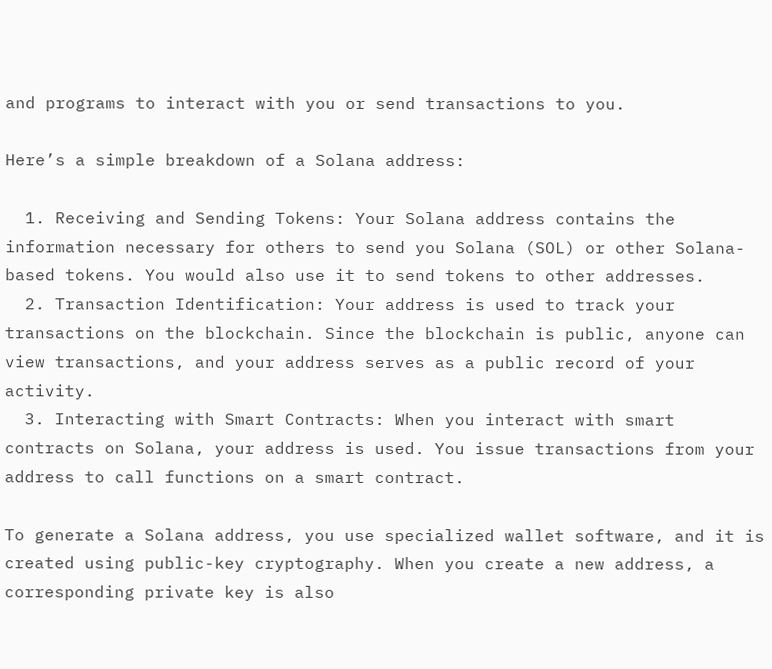and programs to interact with you or send transactions to you.

Here’s a simple breakdown of a Solana address:

  1. Receiving and Sending Tokens: Your Solana address contains the information necessary for others to send you Solana (SOL) or other Solana-based tokens. You would also use it to send tokens to other addresses.
  2. Transaction Identification: Your address is used to track your transactions on the blockchain. Since the blockchain is public, anyone can view transactions, and your address serves as a public record of your activity.
  3. Interacting with Smart Contracts: When you interact with smart contracts on Solana, your address is used. You issue transactions from your address to call functions on a smart contract.

To generate a Solana address, you use specialized wallet software, and it is created using public-key cryptography. When you create a new address, a corresponding private key is also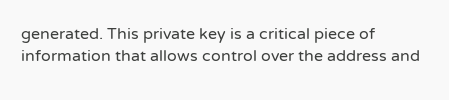generated. This private key is a critical piece of information that allows control over the address and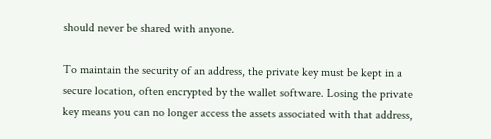should never be shared with anyone.

To maintain the security of an address, the private key must be kept in a secure location, often encrypted by the wallet software. Losing the private key means you can no longer access the assets associated with that address,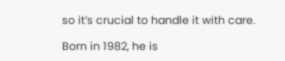so it’s crucial to handle it with care.

Born in 1982, he is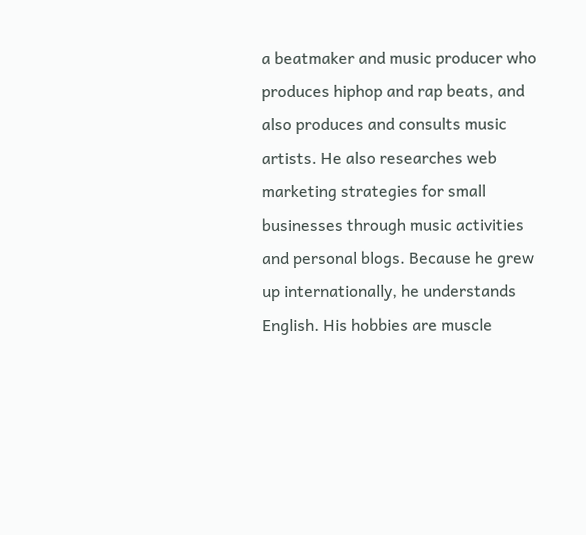a beatmaker and music producer who produces hiphop and rap beats, and also produces and consults music artists. He also researches web marketing strategies for small businesses through music activities and personal blogs. Because he grew up internationally, he understands English. His hobbies are muscle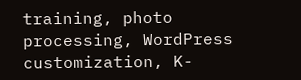training, photo processing, WordPress customization, K-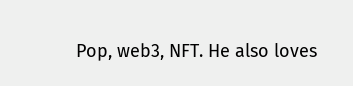Pop, web3, NFT. He also loves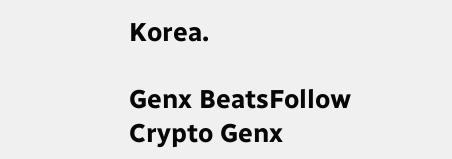Korea.

Genx BeatsFollow
Crypto Genx